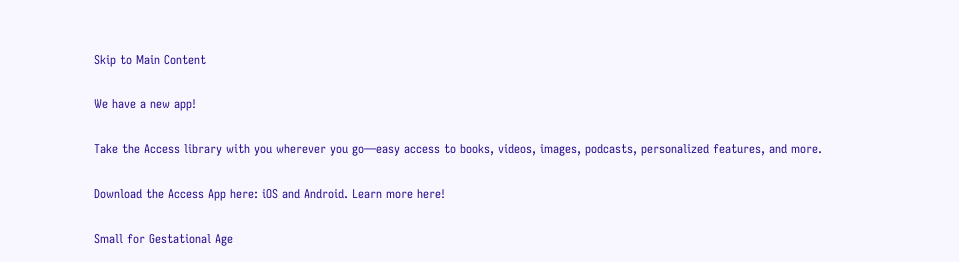Skip to Main Content

We have a new app!

Take the Access library with you wherever you go—easy access to books, videos, images, podcasts, personalized features, and more.

Download the Access App here: iOS and Android. Learn more here!

Small for Gestational Age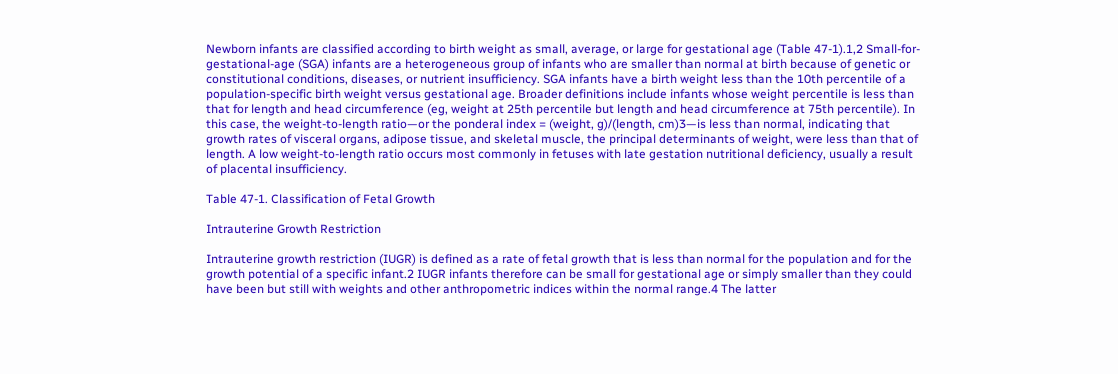Newborn infants are classified according to birth weight as small, average, or large for gestational age (Table 47-1).1,2 Small-for-gestational-age (SGA) infants are a heterogeneous group of infants who are smaller than normal at birth because of genetic or constitutional conditions, diseases, or nutrient insufficiency. SGA infants have a birth weight less than the 10th percentile of a population-specific birth weight versus gestational age. Broader definitions include infants whose weight percentile is less than that for length and head circumference (eg, weight at 25th percentile but length and head circumference at 75th percentile). In this case, the weight-to-length ratio—or the ponderal index = (weight, g)/(length, cm)3—is less than normal, indicating that growth rates of visceral organs, adipose tissue, and skeletal muscle, the principal determinants of weight, were less than that of length. A low weight-to-length ratio occurs most commonly in fetuses with late gestation nutritional deficiency, usually a result of placental insufficiency.

Table 47-1. Classification of Fetal Growth

Intrauterine Growth Restriction

Intrauterine growth restriction (IUGR) is defined as a rate of fetal growth that is less than normal for the population and for the growth potential of a specific infant.2 IUGR infants therefore can be small for gestational age or simply smaller than they could have been but still with weights and other anthropometric indices within the normal range.4 The latter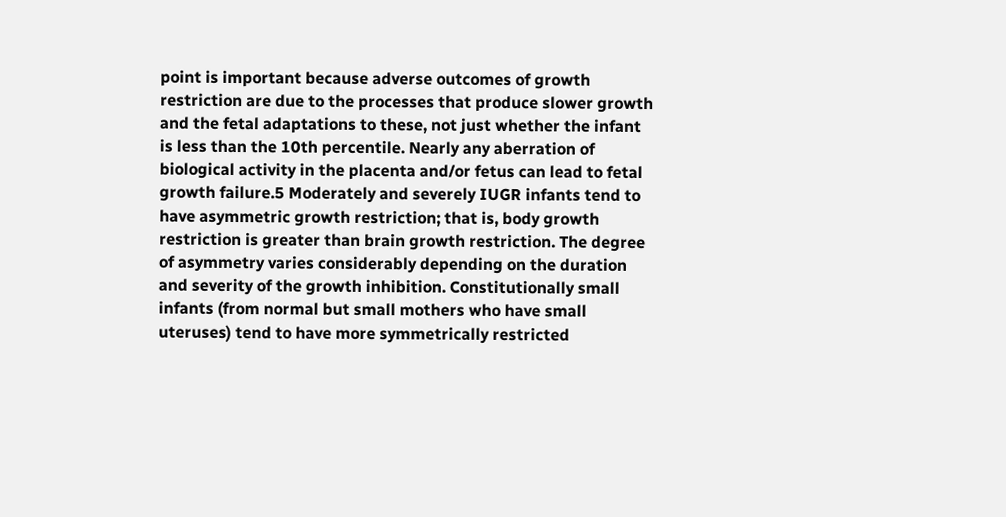point is important because adverse outcomes of growth restriction are due to the processes that produce slower growth and the fetal adaptations to these, not just whether the infant is less than the 10th percentile. Nearly any aberration of biological activity in the placenta and/or fetus can lead to fetal growth failure.5 Moderately and severely IUGR infants tend to have asymmetric growth restriction; that is, body growth restriction is greater than brain growth restriction. The degree of asymmetry varies considerably depending on the duration and severity of the growth inhibition. Constitutionally small infants (from normal but small mothers who have small uteruses) tend to have more symmetrically restricted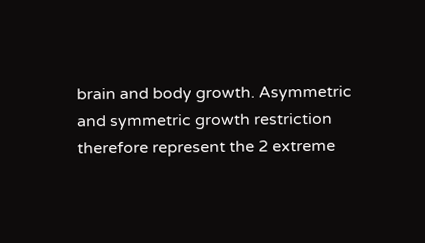brain and body growth. Asymmetric and symmetric growth restriction therefore represent the 2 extreme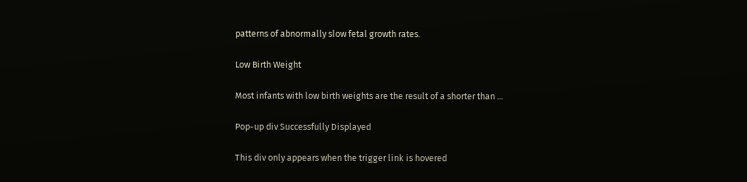patterns of abnormally slow fetal growth rates.

Low Birth Weight

Most infants with low birth weights are the result of a shorter than ...

Pop-up div Successfully Displayed

This div only appears when the trigger link is hovered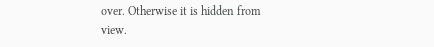over. Otherwise it is hidden from view.